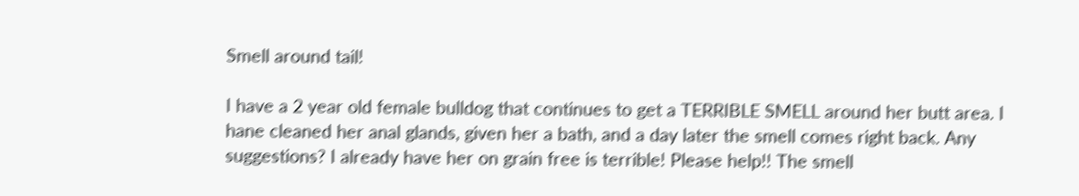Smell around tail!

I have a 2 year old female bulldog that continues to get a TERRIBLE SMELL around her butt area. I hane cleaned her anal glands, given her a bath, and a day later the smell comes right back. Any suggestions? I already have her on grain free is terrible! Please help!! The smell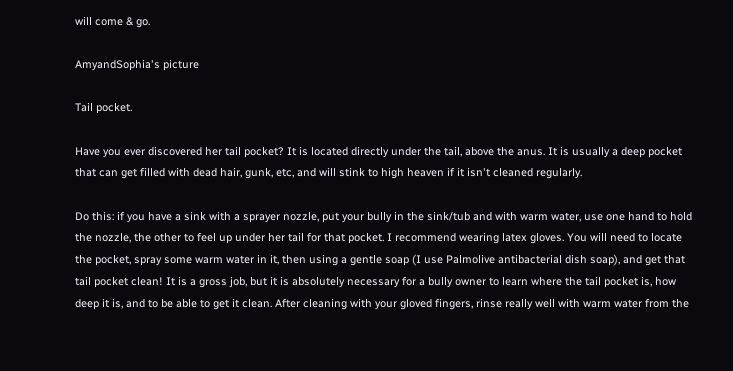will come & go.

AmyandSophia's picture

Tail pocket.

Have you ever discovered her tail pocket? It is located directly under the tail, above the anus. It is usually a deep pocket that can get filled with dead hair, gunk, etc, and will stink to high heaven if it isn't cleaned regularly.

Do this: if you have a sink with a sprayer nozzle, put your bully in the sink/tub and with warm water, use one hand to hold the nozzle, the other to feel up under her tail for that pocket. I recommend wearing latex gloves. You will need to locate the pocket, spray some warm water in it, then using a gentle soap (I use Palmolive antibacterial dish soap), and get that tail pocket clean! It is a gross job, but it is absolutely necessary for a bully owner to learn where the tail pocket is, how deep it is, and to be able to get it clean. After cleaning with your gloved fingers, rinse really well with warm water from the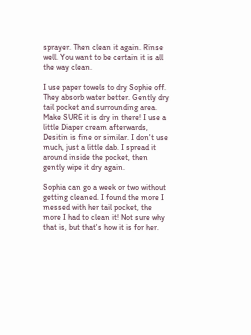sprayer. Then clean it again. Rinse well. You want to be certain it is all the way clean.

I use paper towels to dry Sophie off. They absorb water better. Gently dry tail pocket and surrounding area. Make SURE it is dry in there! I use a little Diaper cream afterwards, Desitin is fine or similar. I don't use much, just a little dab. I spread it around inside the pocket, then gently wipe it dry again.

Sophia can go a week or two without getting cleaned. I found the more I messed with her tail pocket, the more I had to clean it! Not sure why that is, but that's how it is for her.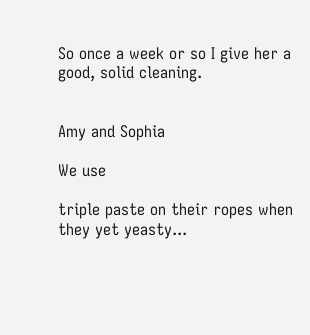So once a week or so I give her a good, solid cleaning.


Amy and Sophia

We use

triple paste on their ropes when they yet yeasty...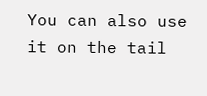You can also use it on the tail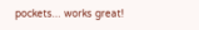pockets... works great!